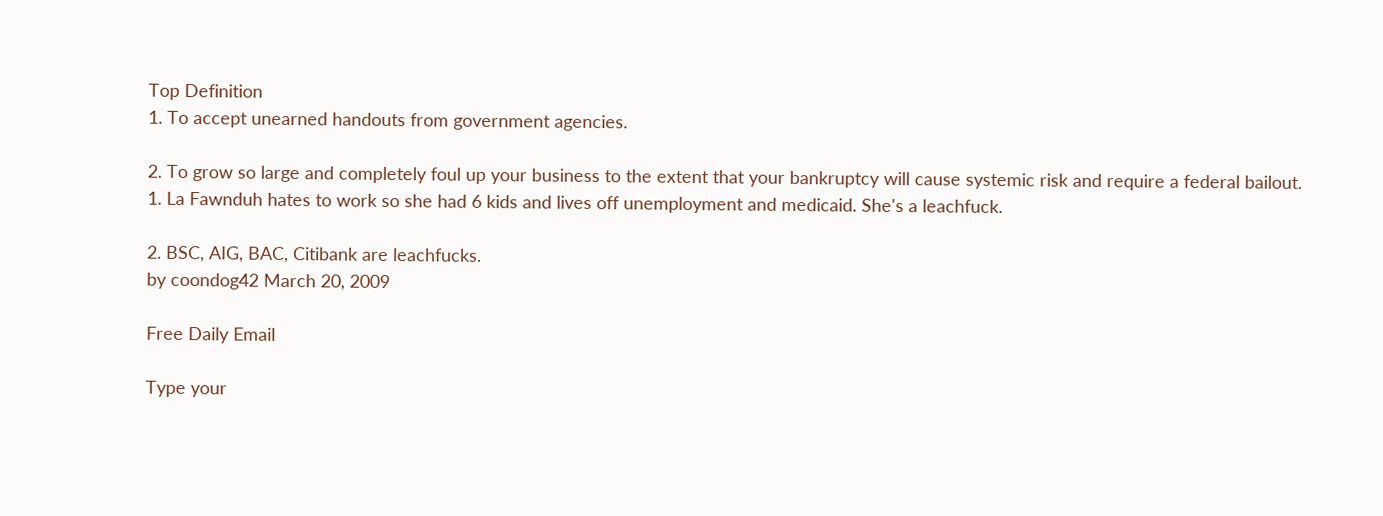Top Definition
1. To accept unearned handouts from government agencies.

2. To grow so large and completely foul up your business to the extent that your bankruptcy will cause systemic risk and require a federal bailout.
1. La Fawnduh hates to work so she had 6 kids and lives off unemployment and medicaid. She's a leachfuck.

2. BSC, AIG, BAC, Citibank are leachfucks.
by coondog42 March 20, 2009

Free Daily Email

Type your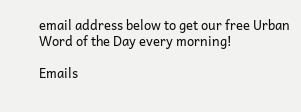email address below to get our free Urban Word of the Day every morning!

Emails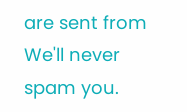are sent from We'll never spam you.